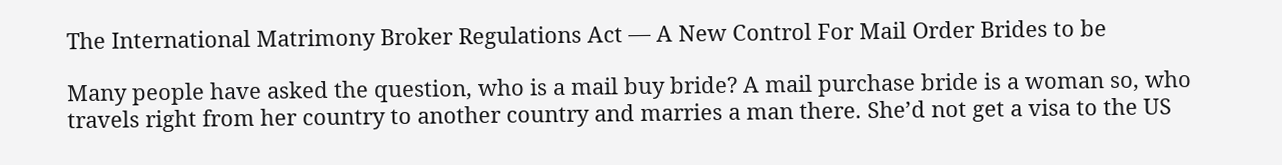The International Matrimony Broker Regulations Act — A New Control For Mail Order Brides to be

Many people have asked the question, who is a mail buy bride? A mail purchase bride is a woman so, who travels right from her country to another country and marries a man there. She’d not get a visa to the US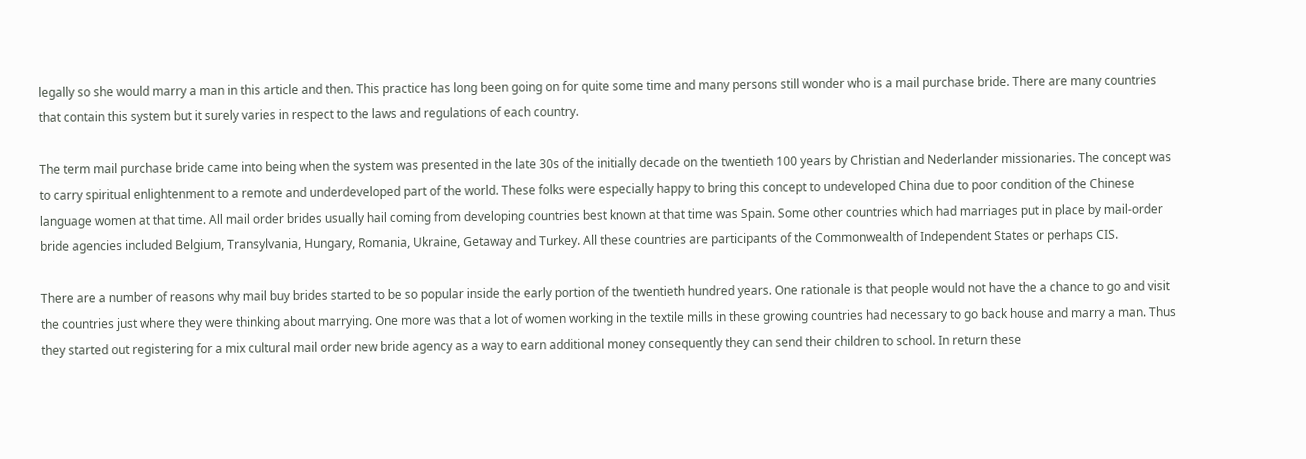legally so she would marry a man in this article and then. This practice has long been going on for quite some time and many persons still wonder who is a mail purchase bride. There are many countries that contain this system but it surely varies in respect to the laws and regulations of each country.

The term mail purchase bride came into being when the system was presented in the late 30s of the initially decade on the twentieth 100 years by Christian and Nederlander missionaries. The concept was to carry spiritual enlightenment to a remote and underdeveloped part of the world. These folks were especially happy to bring this concept to undeveloped China due to poor condition of the Chinese language women at that time. All mail order brides usually hail coming from developing countries best known at that time was Spain. Some other countries which had marriages put in place by mail-order bride agencies included Belgium, Transylvania, Hungary, Romania, Ukraine, Getaway and Turkey. All these countries are participants of the Commonwealth of Independent States or perhaps CIS.

There are a number of reasons why mail buy brides started to be so popular inside the early portion of the twentieth hundred years. One rationale is that people would not have the a chance to go and visit the countries just where they were thinking about marrying. One more was that a lot of women working in the textile mills in these growing countries had necessary to go back house and marry a man. Thus they started out registering for a mix cultural mail order new bride agency as a way to earn additional money consequently they can send their children to school. In return these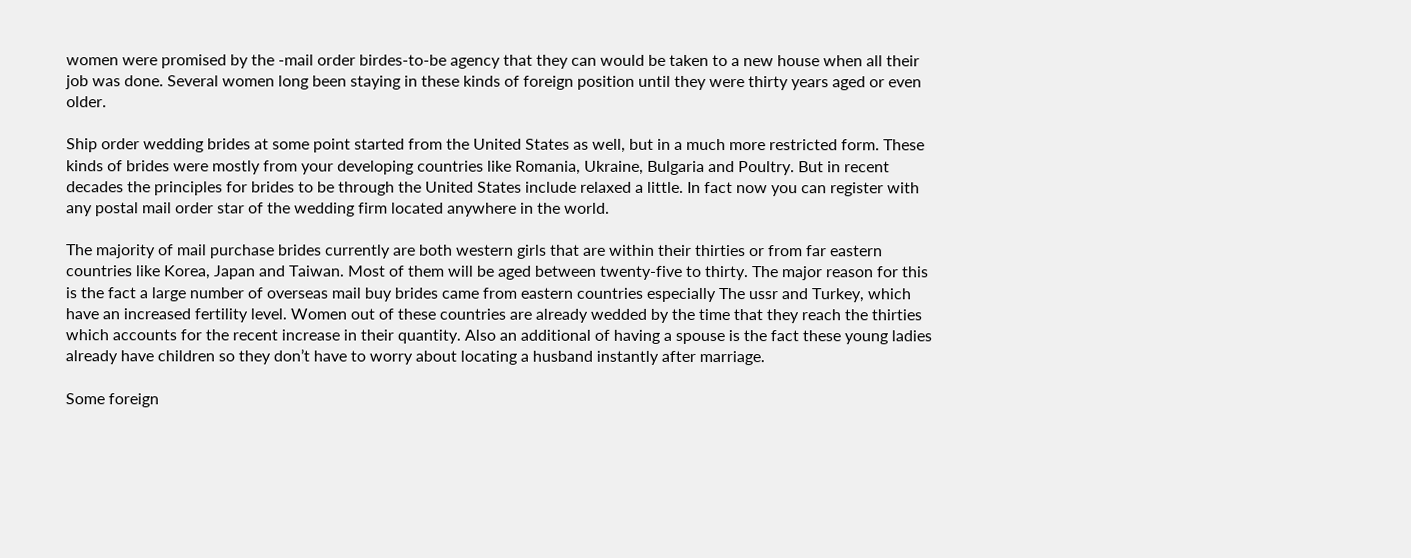women were promised by the -mail order birdes-to-be agency that they can would be taken to a new house when all their job was done. Several women long been staying in these kinds of foreign position until they were thirty years aged or even older.

Ship order wedding brides at some point started from the United States as well, but in a much more restricted form. These kinds of brides were mostly from your developing countries like Romania, Ukraine, Bulgaria and Poultry. But in recent decades the principles for brides to be through the United States include relaxed a little. In fact now you can register with any postal mail order star of the wedding firm located anywhere in the world.

The majority of mail purchase brides currently are both western girls that are within their thirties or from far eastern countries like Korea, Japan and Taiwan. Most of them will be aged between twenty-five to thirty. The major reason for this is the fact a large number of overseas mail buy brides came from eastern countries especially The ussr and Turkey, which have an increased fertility level. Women out of these countries are already wedded by the time that they reach the thirties which accounts for the recent increase in their quantity. Also an additional of having a spouse is the fact these young ladies already have children so they don’t have to worry about locating a husband instantly after marriage.

Some foreign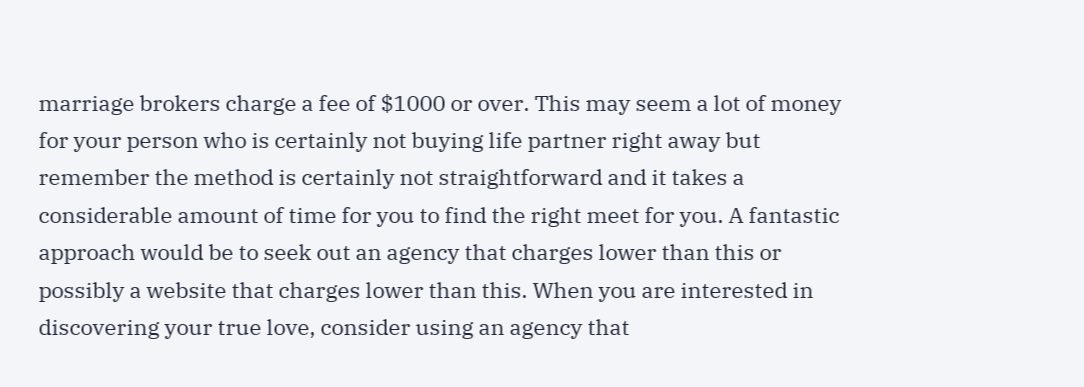marriage brokers charge a fee of $1000 or over. This may seem a lot of money for your person who is certainly not buying life partner right away but remember the method is certainly not straightforward and it takes a considerable amount of time for you to find the right meet for you. A fantastic approach would be to seek out an agency that charges lower than this or possibly a website that charges lower than this. When you are interested in discovering your true love, consider using an agency that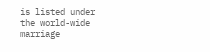is listed under the world-wide marriage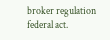broker regulation federal act.